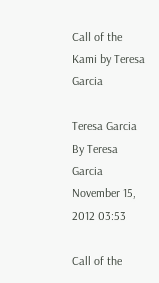Call of the Kami by Teresa Garcia

Teresa Garcia
By Teresa Garcia November 15, 2012 03:53

Call of the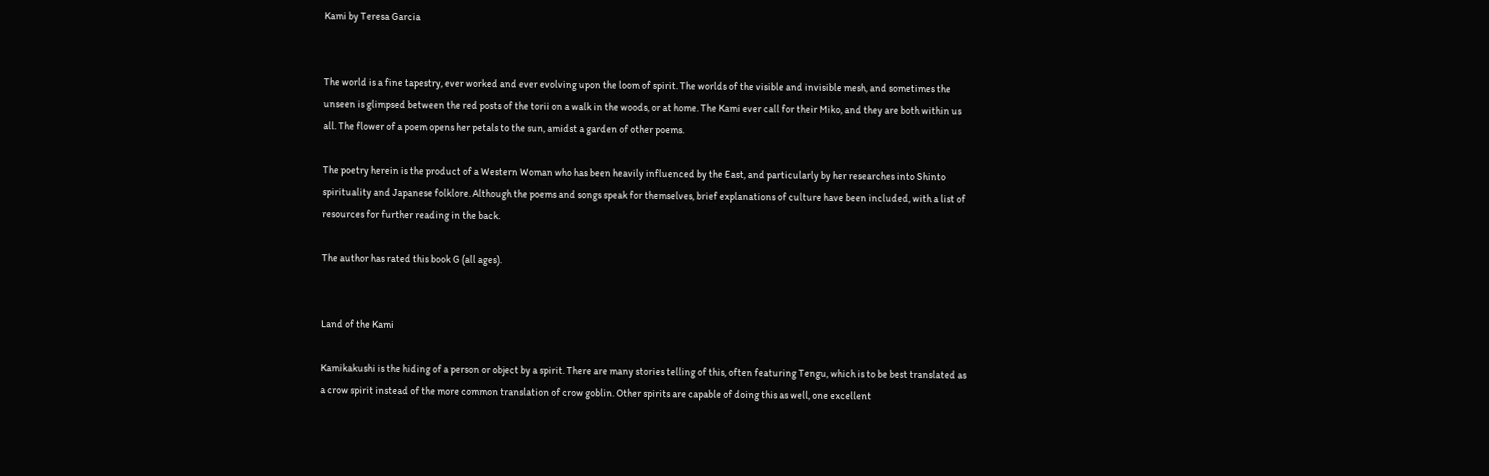Kami by Teresa Garcia


The world is a fine tapestry, ever worked and ever evolving upon the loom of spirit. The worlds of the visible and invisible mesh, and sometimes the unseen is glimpsed between the red posts of the torii on a walk in the woods, or at home. The Kami ever call for their Miko, and they are both within us all. The flower of a poem opens her petals to the sun, amidst a garden of other poems.

The poetry herein is the product of a Western Woman who has been heavily influenced by the East, and particularly by her researches into Shinto spirituality and Japanese folklore. Although the poems and songs speak for themselves, brief explanations of culture have been included, with a list of resources for further reading in the back.

The author has rated this book G (all ages).


Land of the Kami

Kamikakushi is the hiding of a person or object by a spirit. There are many stories telling of this, often featuring Tengu, which is to be best translated as a crow spirit instead of the more common translation of crow goblin. Other spirits are capable of doing this as well, one excellent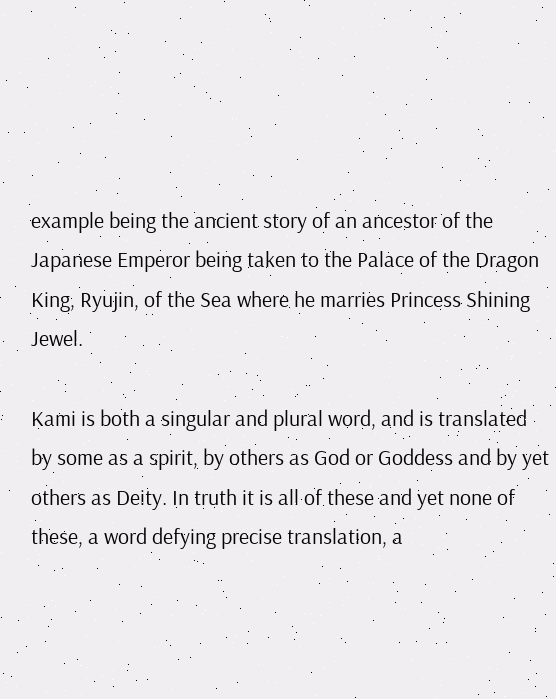example being the ancient story of an ancestor of the Japanese Emperor being taken to the Palace of the Dragon King, Ryujin, of the Sea where he marries Princess Shining Jewel.

Kami is both a singular and plural word, and is translated by some as a spirit, by others as God or Goddess and by yet others as Deity. In truth it is all of these and yet none of these, a word defying precise translation, a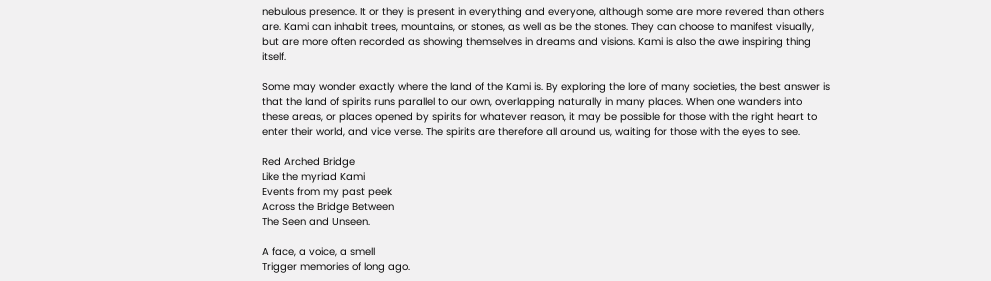nebulous presence. It or they is present in everything and everyone, although some are more revered than others are. Kami can inhabit trees, mountains, or stones, as well as be the stones. They can choose to manifest visually, but are more often recorded as showing themselves in dreams and visions. Kami is also the awe inspiring thing itself.

Some may wonder exactly where the land of the Kami is. By exploring the lore of many societies, the best answer is that the land of spirits runs parallel to our own, overlapping naturally in many places. When one wanders into these areas, or places opened by spirits for whatever reason, it may be possible for those with the right heart to enter their world, and vice verse. The spirits are therefore all around us, waiting for those with the eyes to see.

Red Arched Bridge
Like the myriad Kami
Events from my past peek
Across the Bridge Between
The Seen and Unseen.

A face, a voice, a smell
Trigger memories of long ago.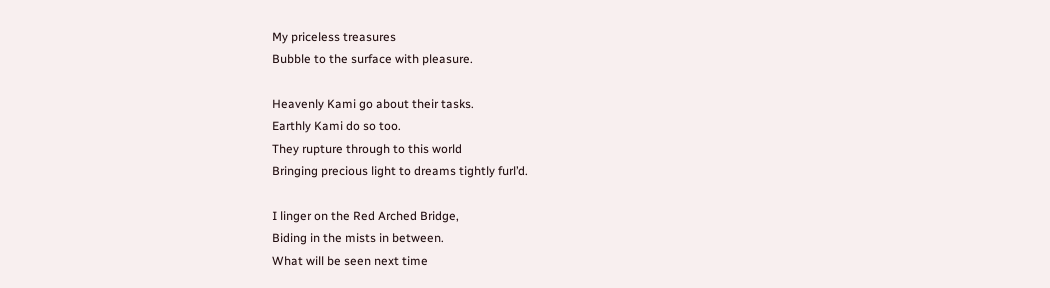My priceless treasures
Bubble to the surface with pleasure.

Heavenly Kami go about their tasks.
Earthly Kami do so too.
They rupture through to this world
Bringing precious light to dreams tightly furl’d.

I linger on the Red Arched Bridge,
Biding in the mists in between.
What will be seen next time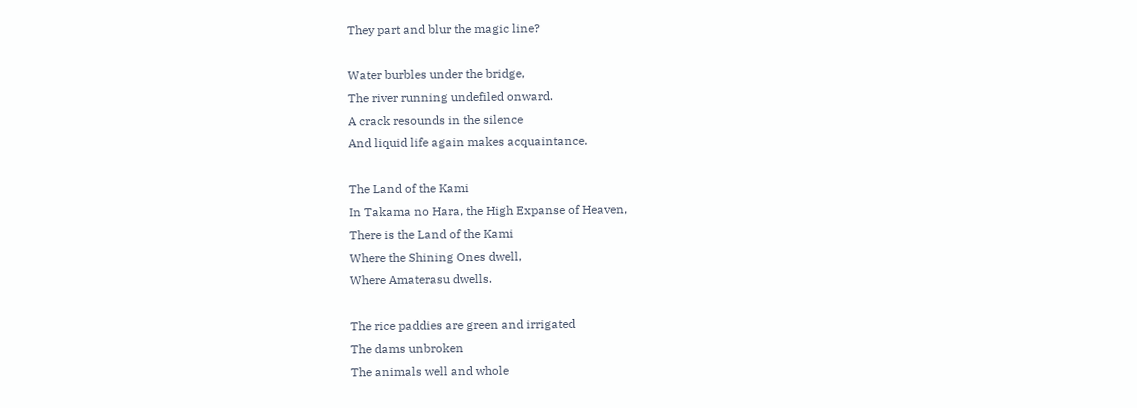They part and blur the magic line?

Water burbles under the bridge,
The river running undefiled onward.
A crack resounds in the silence
And liquid life again makes acquaintance.

The Land of the Kami
In Takama no Hara, the High Expanse of Heaven,
There is the Land of the Kami
Where the Shining Ones dwell,
Where Amaterasu dwells.

The rice paddies are green and irrigated
The dams unbroken
The animals well and whole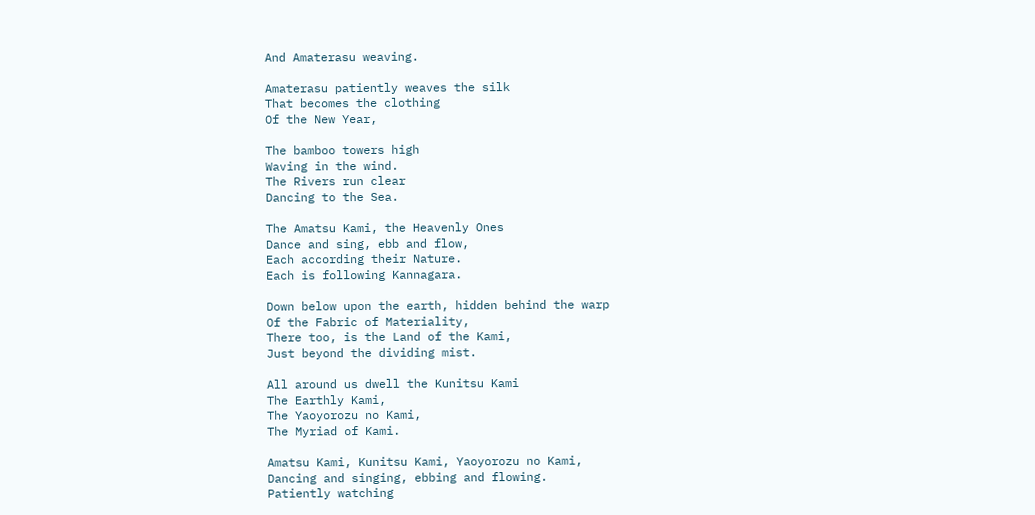And Amaterasu weaving.

Amaterasu patiently weaves the silk
That becomes the clothing
Of the New Year,

The bamboo towers high
Waving in the wind.
The Rivers run clear
Dancing to the Sea.

The Amatsu Kami, the Heavenly Ones
Dance and sing, ebb and flow,
Each according their Nature.
Each is following Kannagara.

Down below upon the earth, hidden behind the warp
Of the Fabric of Materiality,
There too, is the Land of the Kami,
Just beyond the dividing mist.

All around us dwell the Kunitsu Kami
The Earthly Kami,
The Yaoyorozu no Kami,
The Myriad of Kami.

Amatsu Kami, Kunitsu Kami, Yaoyorozu no Kami,
Dancing and singing, ebbing and flowing.
Patiently watching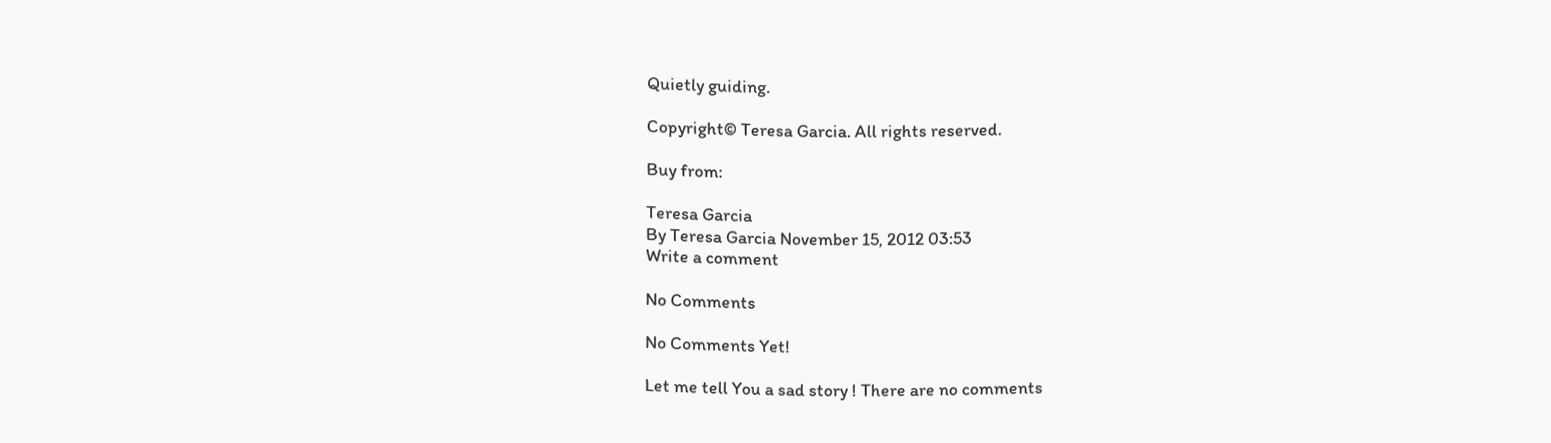Quietly guiding.

Copyright© Teresa Garcia. All rights reserved.

Buy from:

Teresa Garcia
By Teresa Garcia November 15, 2012 03:53
Write a comment

No Comments

No Comments Yet!

Let me tell You a sad story ! There are no comments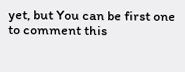yet, but You can be first one to comment this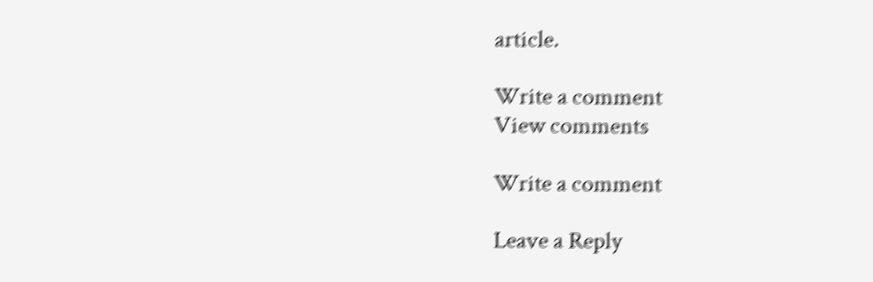article.

Write a comment
View comments

Write a comment

Leave a Reply